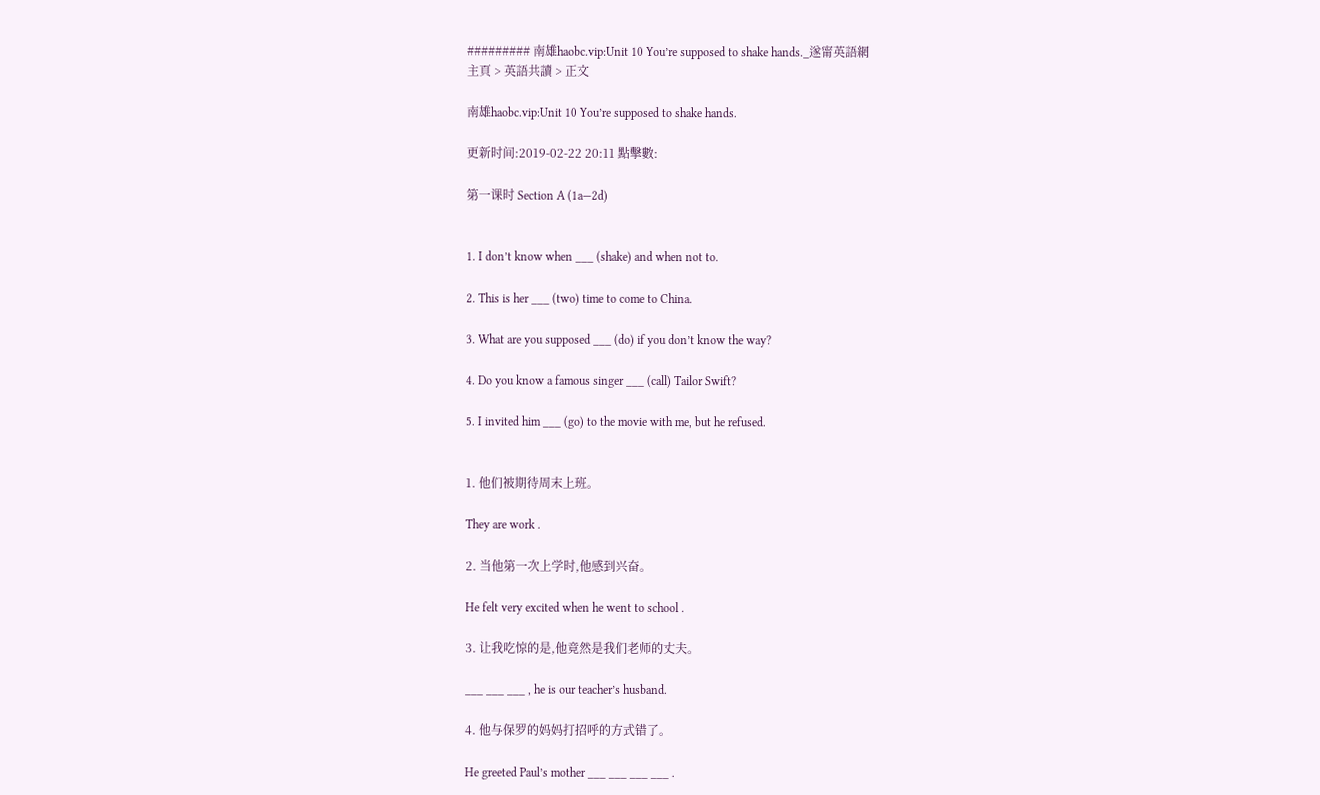######### 南雄haobc.vip:Unit 10 You’re supposed to shake hands._遂甯英語網
主頁 > 英語共讀 > 正文

南雄haobc.vip:Unit 10 You’re supposed to shake hands.

更新时间:2019-02-22 20:11 點擊數:

第一课时 Section A (1a—2d)


1. I don’t know when ___ (shake) and when not to.

2. This is her ___ (two) time to come to China.

3. What are you supposed ___ (do) if you don’t know the way?

4. Do you know a famous singer ___ (call) Tailor Swift?

5. I invited him ___ (go) to the movie with me, but he refused.


1. 他们被期待周末上班。

They are work .

2. 当他第一次上学时,他感到兴奋。

He felt very excited when he went to school .

3. 让我吃惊的是,他竟然是我们老师的丈夫。

___ ___ ___ , he is our teacher’s husband.

4. 他与保罗的妈妈打招呼的方式错了。

He greeted Paul’s mother ___ ___ ___ ___ .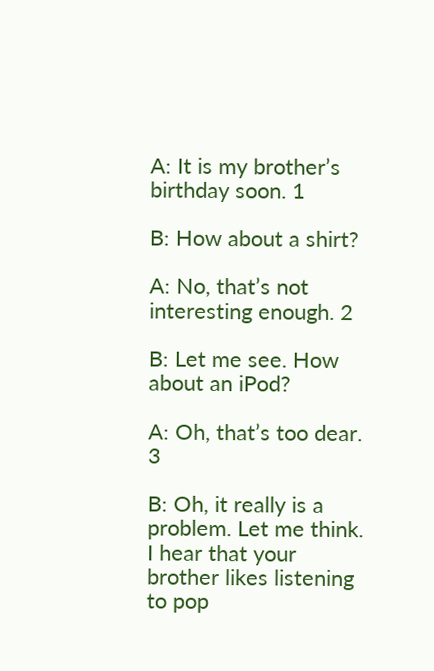A: It is my brother’s birthday soon. 1

B: How about a shirt?

A: No, that’s not interesting enough. 2

B: Let me see. How about an iPod?

A: Oh, that’s too dear. 3

B: Oh, it really is a problem. Let me think. I hear that your brother likes listening to pop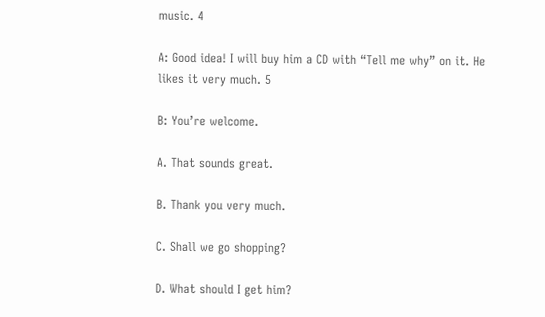music. 4

A: Good idea! I will buy him a CD with “Tell me why” on it. He likes it very much. 5

B: You’re welcome.

A. That sounds great.

B. Thank you very much.

C. Shall we go shopping?

D. What should I get him?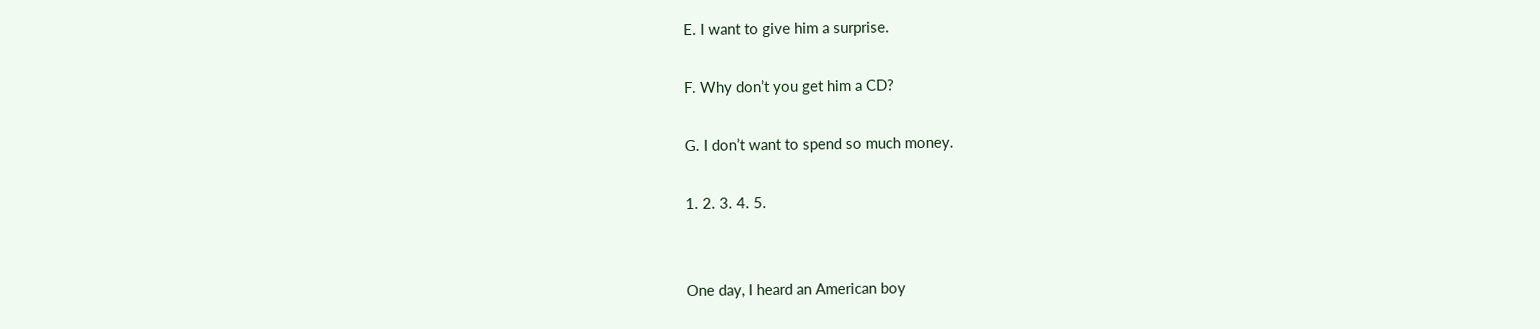E. I want to give him a surprise.

F. Why don’t you get him a CD?

G. I don’t want to spend so much money.

1. 2. 3. 4. 5.


One day, I heard an American boy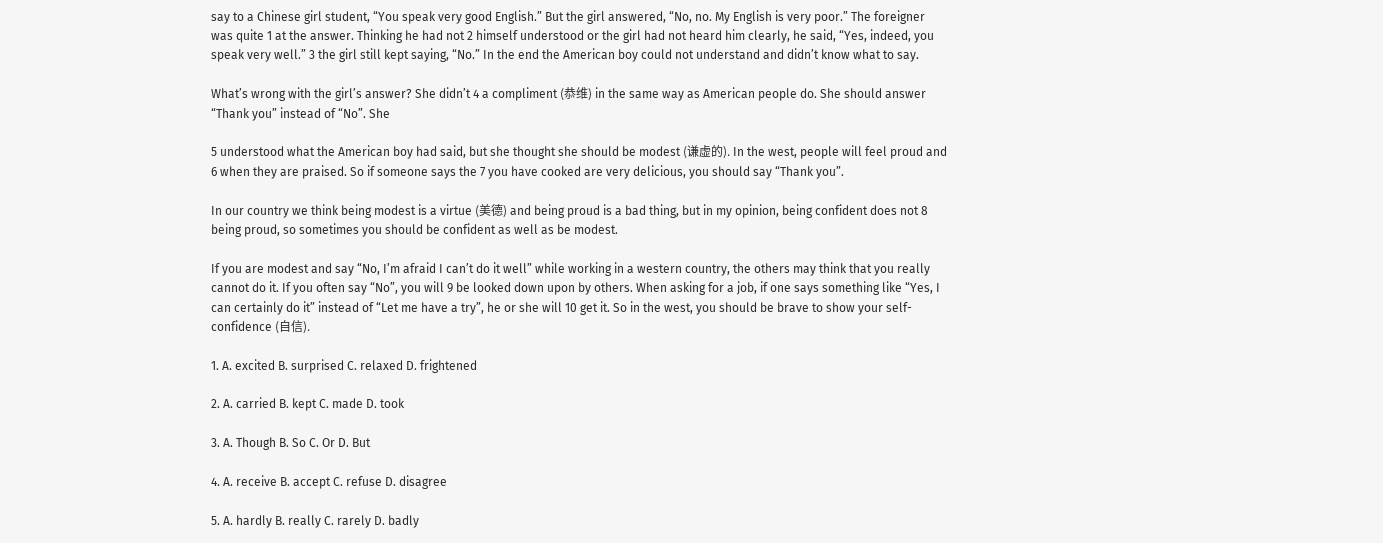say to a Chinese girl student, “You speak very good English.” But the girl answered, “No, no. My English is very poor.” The foreigner was quite 1 at the answer. Thinking he had not 2 himself understood or the girl had not heard him clearly, he said, “Yes, indeed, you speak very well.” 3 the girl still kept saying, “No.” In the end the American boy could not understand and didn’t know what to say.

What’s wrong with the girl’s answer? She didn’t 4 a compliment (恭维) in the same way as American people do. She should answer “Thank you” instead of “No”. She

5 understood what the American boy had said, but she thought she should be modest (谦虚的). In the west, people will feel proud and 6 when they are praised. So if someone says the 7 you have cooked are very delicious, you should say “Thank you”.

In our country we think being modest is a virtue (美德) and being proud is a bad thing, but in my opinion, being confident does not 8 being proud, so sometimes you should be confident as well as be modest.

If you are modest and say “No, I’m afraid I can’t do it well” while working in a western country, the others may think that you really cannot do it. If you often say “No”, you will 9 be looked down upon by others. When asking for a job, if one says something like “Yes, I can certainly do it” instead of “Let me have a try”, he or she will 10 get it. So in the west, you should be brave to show your self-confidence (自信).

1. A. excited B. surprised C. relaxed D. frightened

2. A. carried B. kept C. made D. took

3. A. Though B. So C. Or D. But

4. A. receive B. accept C. refuse D. disagree

5. A. hardly B. really C. rarely D. badly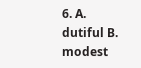6. A. dutiful B. modest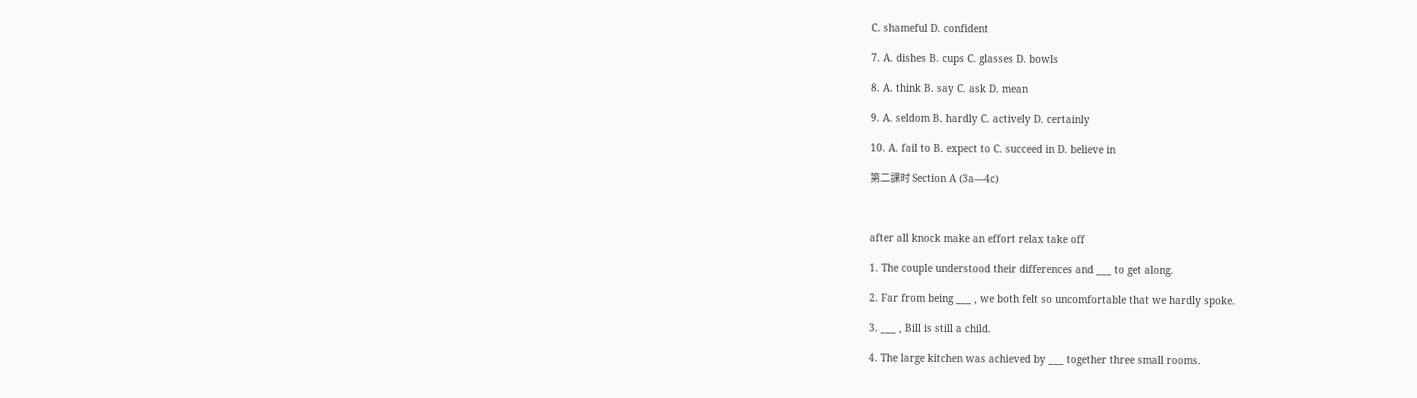C. shameful D. confident

7. A. dishes B. cups C. glasses D. bowls

8. A. think B. say C. ask D. mean

9. A. seldom B. hardly C. actively D. certainly

10. A. fail to B. expect to C. succeed in D. believe in

第二課时 Section A (3a—4c)



after all knock make an effort relax take off

1. The couple understood their differences and ___ to get along.

2. Far from being ___ , we both felt so uncomfortable that we hardly spoke.

3. ___ , Bill is still a child.

4. The large kitchen was achieved by ___ together three small rooms.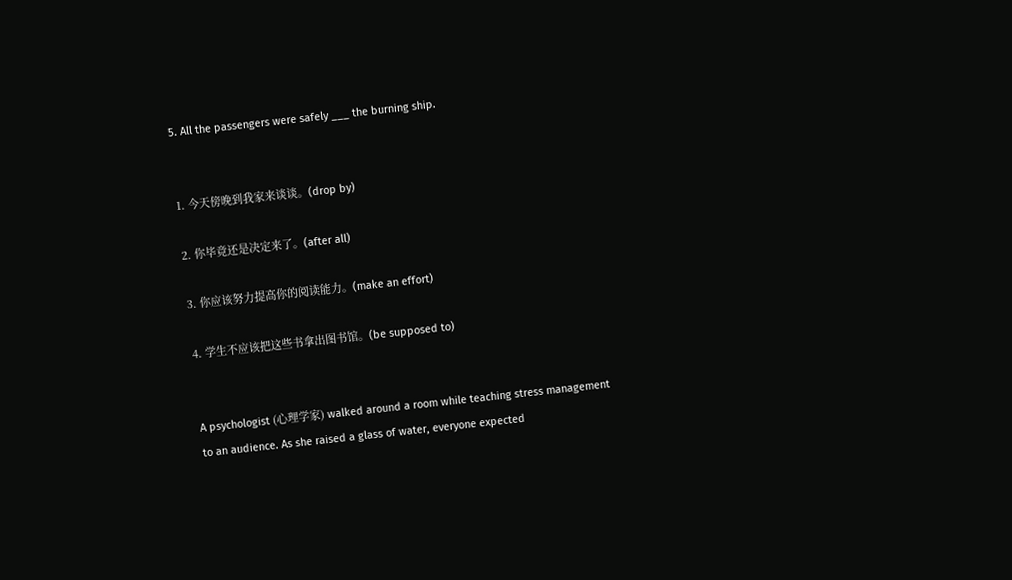5. All the passengers were safely ___ the burning ship.


1. 今天傍晚到我家来谈谈。(drop by)

2. 你毕竟还是决定来了。(after all)

3. 你应该努力提高你的阅读能力。(make an effort)

4. 学生不应该把这些书拿出图书馆。(be supposed to)


A psychologist (心理学家) walked around a room while teaching stress management to an audience. As she raised a glass of water, everyone expected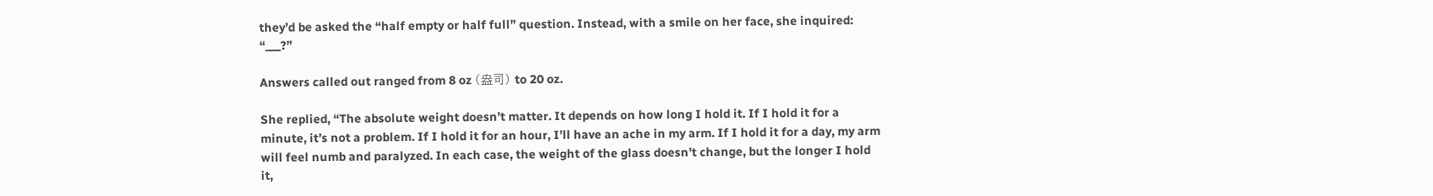they’d be asked the “half empty or half full” question. Instead, with a smile on her face, she inquired: “___?”

Answers called out ranged from 8 oz (盎司) to 20 oz.

She replied, “The absolute weight doesn’t matter. It depends on how long I hold it. If I hold it for a minute, it’s not a problem. If I hold it for an hour, I’ll have an ache in my arm. If I hold it for a day, my arm will feel numb and paralyzed. In each case, the weight of the glass doesn’t change, but the longer I hold it,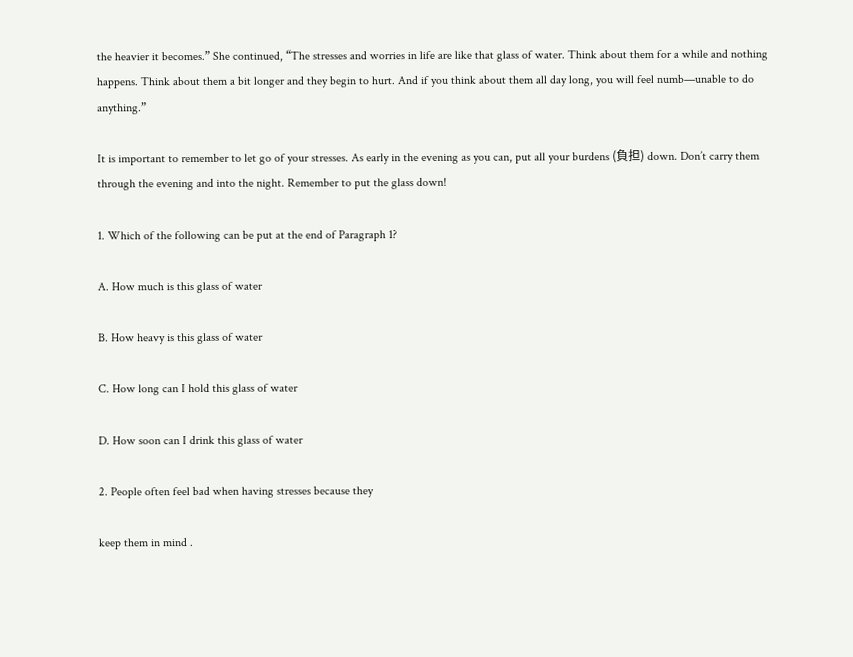the heavier it becomes.” She continued, “The stresses and worries in life are like that glass of water. Think about them for a while and nothing happens. Think about them a bit longer and they begin to hurt. And if you think about them all day long, you will feel numb—unable to do anything.”

It is important to remember to let go of your stresses. As early in the evening as you can, put all your burdens (負担) down. Don’t carry them through the evening and into the night. Remember to put the glass down!

1. Which of the following can be put at the end of Paragraph 1?

A. How much is this glass of water

B. How heavy is this glass of water

C. How long can I hold this glass of water

D. How soon can I drink this glass of water

2. People often feel bad when having stresses because they

keep them in mind .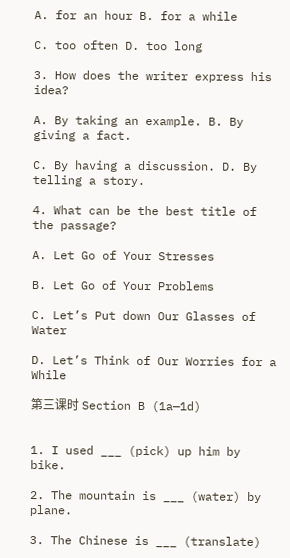A. for an hour B. for a while

C. too often D. too long

3. How does the writer express his idea?

A. By taking an example. B. By giving a fact.

C. By having a discussion. D. By telling a story.

4. What can be the best title of the passage?

A. Let Go of Your Stresses

B. Let Go of Your Problems

C. Let’s Put down Our Glasses of Water

D. Let’s Think of Our Worries for a While

第三课时 Section B (1a—1d)


1. I used ___ (pick) up him by bike.

2. The mountain is ___ (water) by plane.

3. The Chinese is ___ (translate)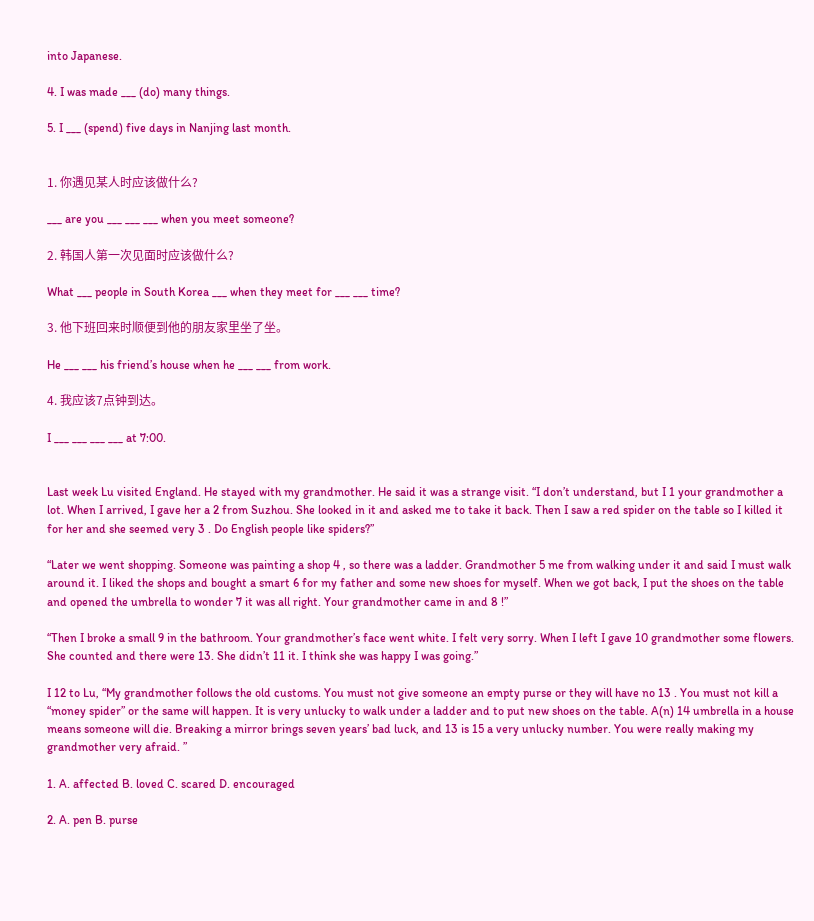into Japanese.

4. I was made ___ (do) many things.

5. I ___ (spend) five days in Nanjing last month.


1. 你遇见某人时应该做什么?

___ are you ___ ___ ___ when you meet someone?

2. 韩国人第一次见面时应该做什么?

What ___ people in South Korea ___ when they meet for ___ ___ time?

3. 他下班回来时顺便到他的朋友家里坐了坐。

He ___ ___ his friend’s house when he ___ ___ from work.

4. 我应该7点钟到达。

I ___ ___ ___ ___ at 7:00.


Last week Lu visited England. He stayed with my grandmother. He said it was a strange visit. “I don’t understand, but I 1 your grandmother a lot. When I arrived, I gave her a 2 from Suzhou. She looked in it and asked me to take it back. Then I saw a red spider on the table so I killed it for her and she seemed very 3 . Do English people like spiders?”

“Later we went shopping. Someone was painting a shop 4 , so there was a ladder. Grandmother 5 me from walking under it and said I must walk around it. I liked the shops and bought a smart 6 for my father and some new shoes for myself. When we got back, I put the shoes on the table and opened the umbrella to wonder 7 it was all right. Your grandmother came in and 8 !”

“Then I broke a small 9 in the bathroom. Your grandmother’s face went white. I felt very sorry. When I left I gave 10 grandmother some flowers. She counted and there were 13. She didn’t 11 it. I think she was happy I was going.”

I 12 to Lu, “My grandmother follows the old customs. You must not give someone an empty purse or they will have no 13 . You must not kill a “money spider” or the same will happen. It is very unlucky to walk under a ladder and to put new shoes on the table. A(n) 14 umbrella in a house means someone will die. Breaking a mirror brings seven years’ bad luck, and 13 is 15 a very unlucky number. You were really making my grandmother very afraid. ”

1. A. affected B. loved C. scared D. encouraged

2. A. pen B. purse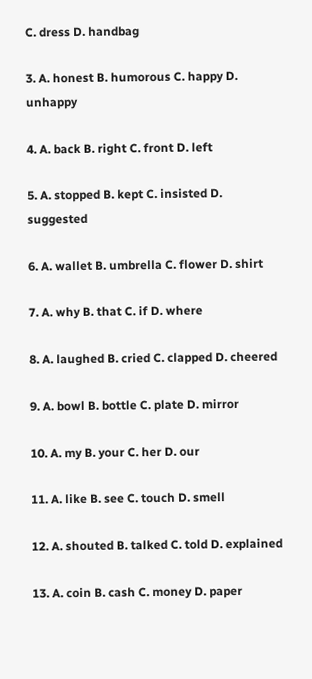C. dress D. handbag

3. A. honest B. humorous C. happy D. unhappy

4. A. back B. right C. front D. left

5. A. stopped B. kept C. insisted D. suggested

6. A. wallet B. umbrella C. flower D. shirt

7. A. why B. that C. if D. where

8. A. laughed B. cried C. clapped D. cheered

9. A. bowl B. bottle C. plate D. mirror

10. A. my B. your C. her D. our

11. A. like B. see C. touch D. smell

12. A. shouted B. talked C. told D. explained

13. A. coin B. cash C. money D. paper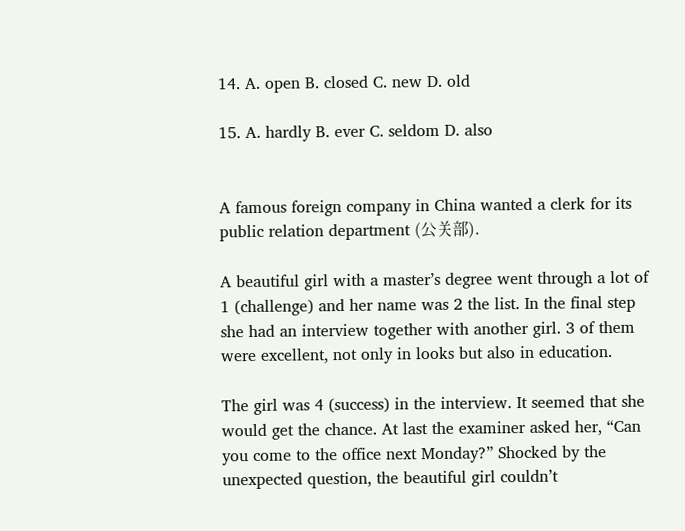14. A. open B. closed C. new D. old

15. A. hardly B. ever C. seldom D. also


A famous foreign company in China wanted a clerk for its public relation department (公关部).

A beautiful girl with a master’s degree went through a lot of 1 (challenge) and her name was 2 the list. In the final step she had an interview together with another girl. 3 of them were excellent, not only in looks but also in education.

The girl was 4 (success) in the interview. It seemed that she would get the chance. At last the examiner asked her, “Can you come to the office next Monday?” Shocked by the unexpected question, the beautiful girl couldn’t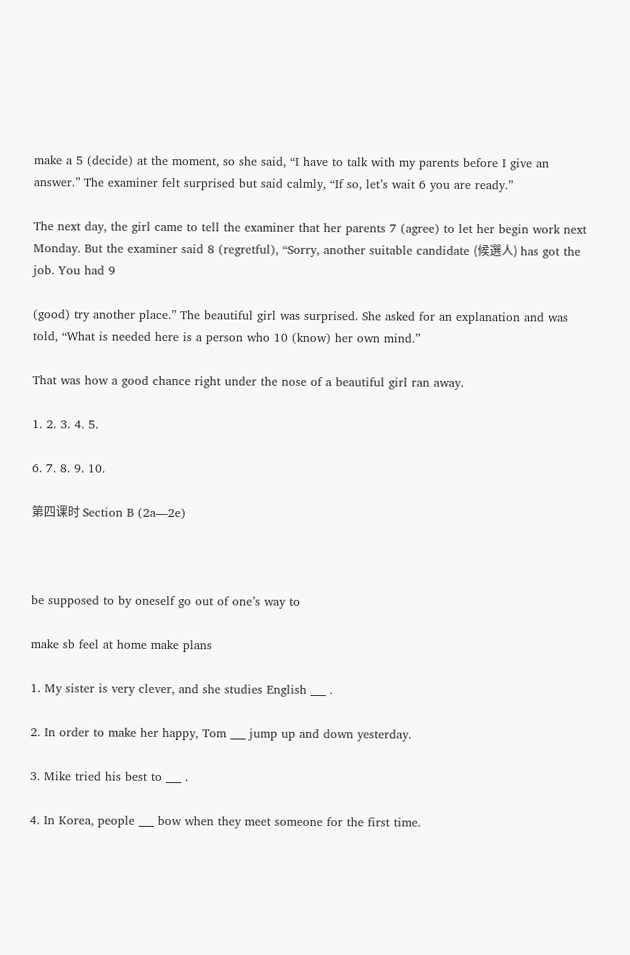make a 5 (decide) at the moment, so she said, “I have to talk with my parents before I give an answer.” The examiner felt surprised but said calmly, “If so, let’s wait 6 you are ready.”

The next day, the girl came to tell the examiner that her parents 7 (agree) to let her begin work next Monday. But the examiner said 8 (regretful), “Sorry, another suitable candidate (候選人) has got the job. You had 9

(good) try another place.” The beautiful girl was surprised. She asked for an explanation and was told, “What is needed here is a person who 10 (know) her own mind.”

That was how a good chance right under the nose of a beautiful girl ran away.

1. 2. 3. 4. 5.

6. 7. 8. 9. 10.

第四课时 Section B (2a—2e)



be supposed to by oneself go out of one’s way to

make sb feel at home make plans

1. My sister is very clever, and she studies English ___ .

2. In order to make her happy, Tom ___ jump up and down yesterday.

3. Mike tried his best to ___ .

4. In Korea, people ___ bow when they meet someone for the first time.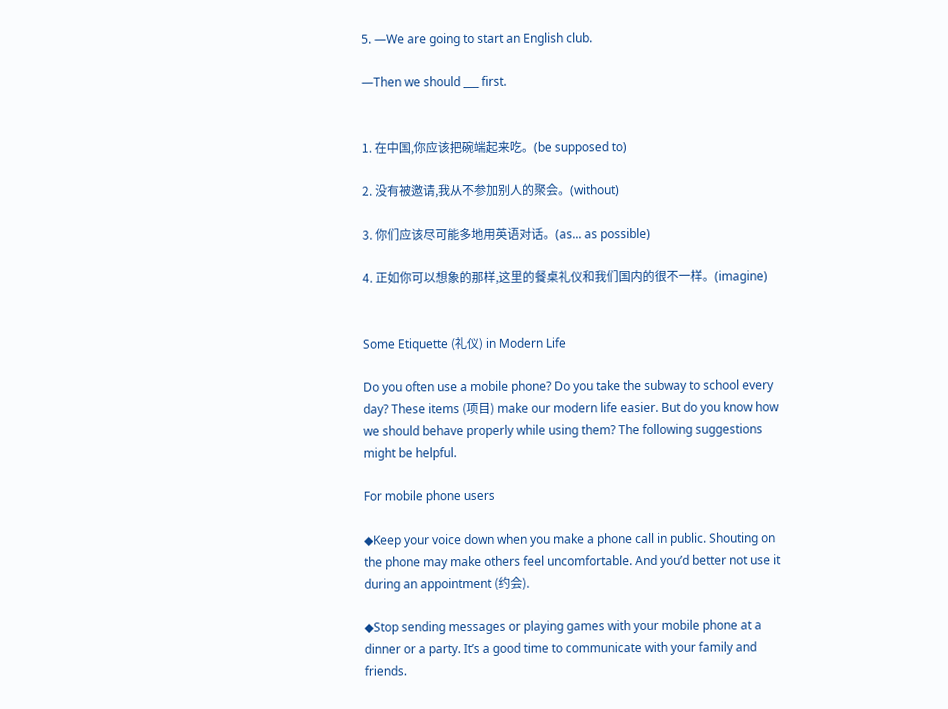5. —We are going to start an English club.

—Then we should ___ first.


1. 在中国,你应该把碗端起来吃。(be supposed to)

2. 没有被邀请,我从不参加别人的聚会。(without)

3. 你们应该尽可能多地用英语对话。(as... as possible)

4. 正如你可以想象的那样,这里的餐桌礼仪和我们国内的很不一样。(imagine)


Some Etiquette (礼仪) in Modern Life

Do you often use a mobile phone? Do you take the subway to school every day? These items (项目) make our modern life easier. But do you know how we should behave properly while using them? The following suggestions might be helpful.

For mobile phone users

◆Keep your voice down when you make a phone call in public. Shouting on the phone may make others feel uncomfortable. And you’d better not use it during an appointment (约会).

◆Stop sending messages or playing games with your mobile phone at a dinner or a party. It’s a good time to communicate with your family and friends.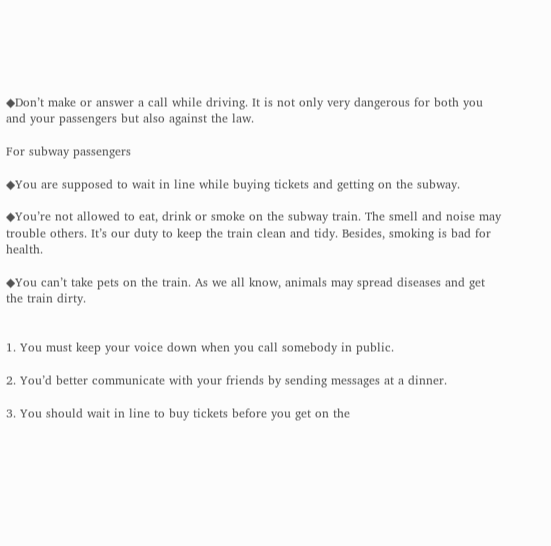◆Don’t make or answer a call while driving. It is not only very dangerous for both you and your passengers but also against the law.

For subway passengers

◆You are supposed to wait in line while buying tickets and getting on the subway.

◆You’re not allowed to eat, drink or smoke on the subway train. The smell and noise may trouble others. It’s our duty to keep the train clean and tidy. Besides, smoking is bad for health.

◆You can’t take pets on the train. As we all know, animals may spread diseases and get the train dirty.


1. You must keep your voice down when you call somebody in public.

2. You’d better communicate with your friends by sending messages at a dinner.

3. You should wait in line to buy tickets before you get on the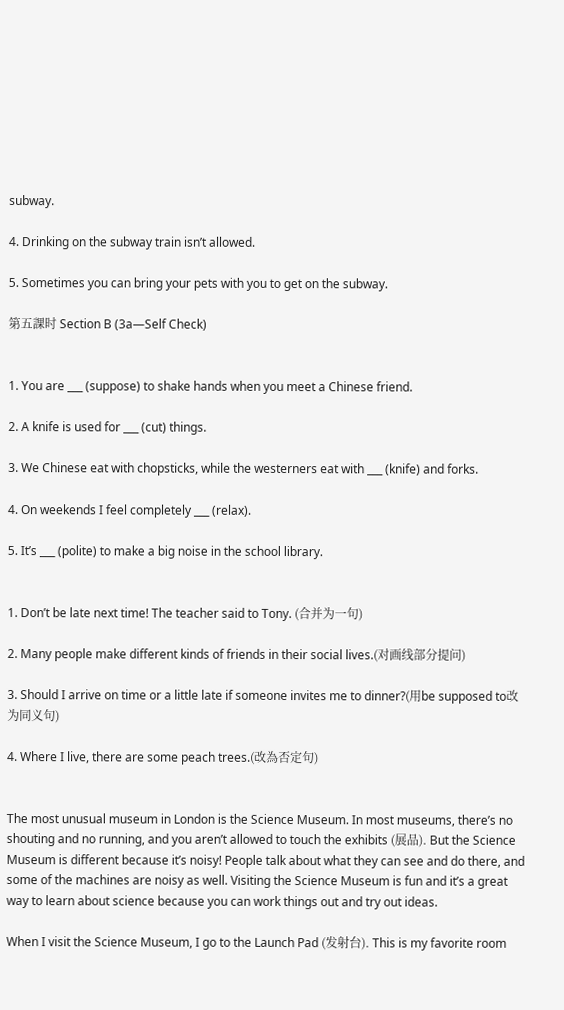subway.

4. Drinking on the subway train isn’t allowed.

5. Sometimes you can bring your pets with you to get on the subway.

第五課时 Section B (3a—Self Check)


1. You are ___ (suppose) to shake hands when you meet a Chinese friend.

2. A knife is used for ___ (cut) things.

3. We Chinese eat with chopsticks, while the westerners eat with ___ (knife) and forks.

4. On weekends I feel completely ___ (relax).

5. It’s ___ (polite) to make a big noise in the school library.


1. Don’t be late next time! The teacher said to Tony. (合并为一句)

2. Many people make different kinds of friends in their social lives.(对画线部分提问)

3. Should I arrive on time or a little late if someone invites me to dinner?(用be supposed to改为同义句)

4. Where I live, there are some peach trees.(改為否定句)


The most unusual museum in London is the Science Museum. In most museums, there’s no shouting and no running, and you aren’t allowed to touch the exhibits (展品). But the Science Museum is different because it’s noisy! People talk about what they can see and do there, and some of the machines are noisy as well. Visiting the Science Museum is fun and it’s a great way to learn about science because you can work things out and try out ideas.

When I visit the Science Museum, I go to the Launch Pad (发射台). This is my favorite room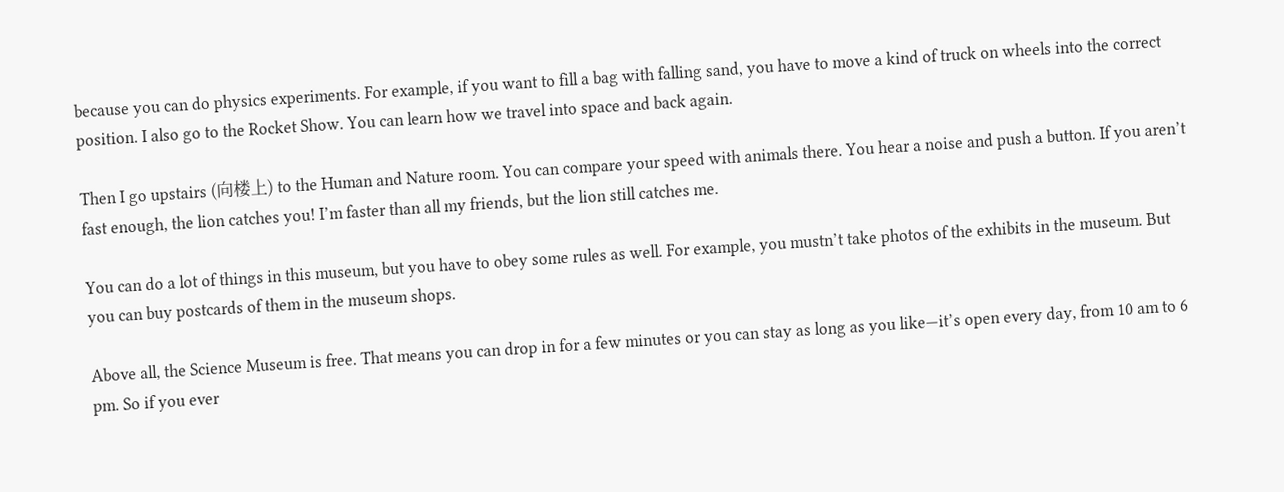because you can do physics experiments. For example, if you want to fill a bag with falling sand, you have to move a kind of truck on wheels into the correct position. I also go to the Rocket Show. You can learn how we travel into space and back again.

Then I go upstairs (向楼上) to the Human and Nature room. You can compare your speed with animals there. You hear a noise and push a button. If you aren’t fast enough, the lion catches you! I’m faster than all my friends, but the lion still catches me.

You can do a lot of things in this museum, but you have to obey some rules as well. For example, you mustn’t take photos of the exhibits in the museum. But you can buy postcards of them in the museum shops.

Above all, the Science Museum is free. That means you can drop in for a few minutes or you can stay as long as you like—it’s open every day, from 10 am to 6 pm. So if you ever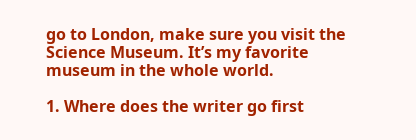go to London, make sure you visit the Science Museum. It’s my favorite museum in the whole world.

1. Where does the writer go first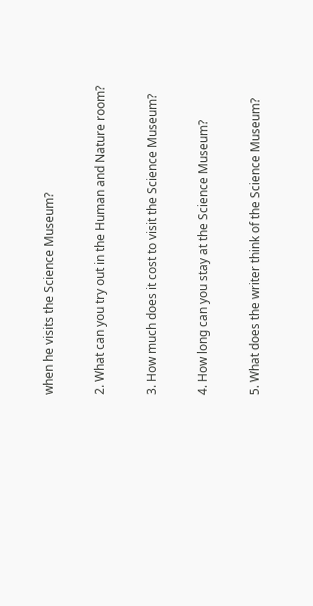when he visits the Science Museum?

2. What can you try out in the Human and Nature room?

3. How much does it cost to visit the Science Museum?

4. How long can you stay at the Science Museum?

5. What does the writer think of the Science Museum?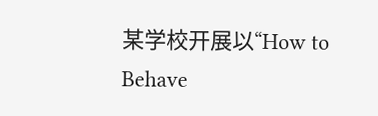某学校开展以“How to Behave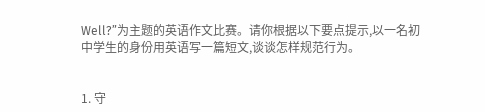Well?”为主题的英语作文比赛。请你根据以下要点提示,以一名初中学生的身份用英语写一篇短文,谈谈怎样规范行为。


1. 守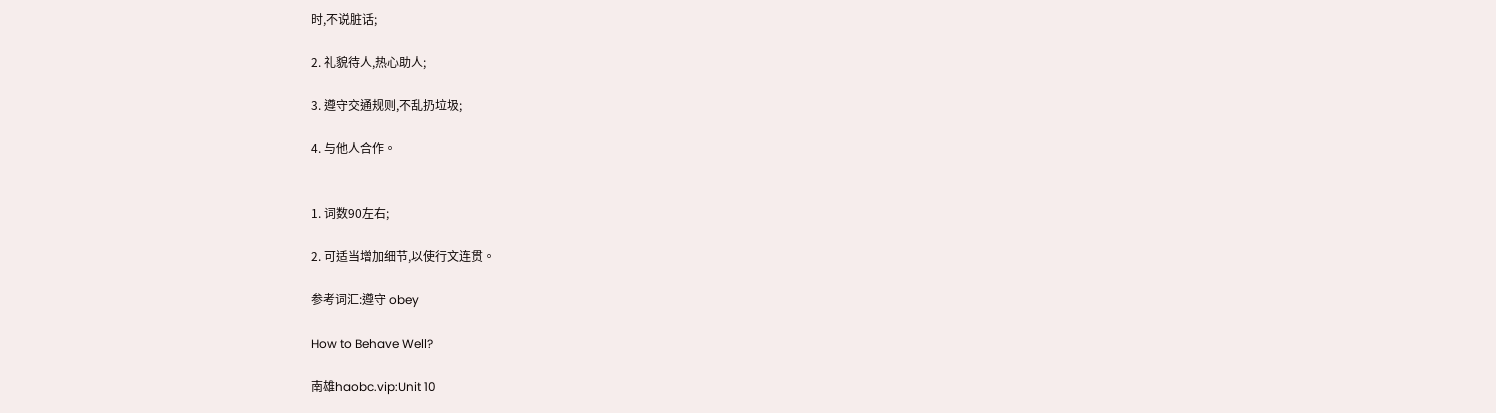时,不说脏话;

2. 礼貌待人,热心助人;

3. 遵守交通规则,不乱扔垃圾;

4. 与他人合作。


1. 词数90左右;

2. 可适当增加细节,以使行文连贯。

参考词汇:遵守 obey

How to Behave Well?

南雄haobc.vip:Unit 10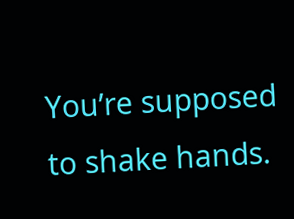You’re supposed to shake hands.